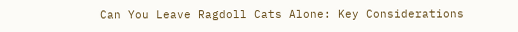Can You Leave Ragdoll Cats Alone: Key Considerations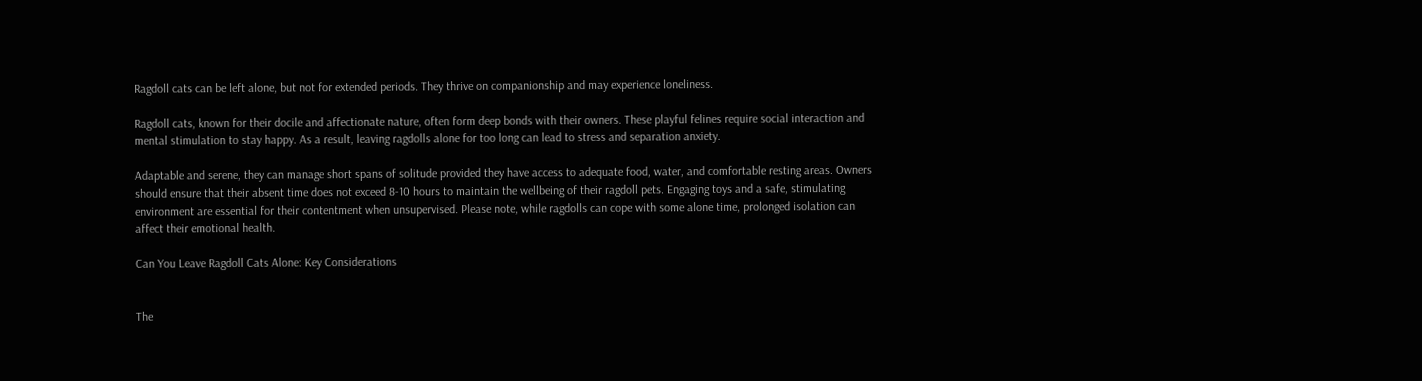Ragdoll cats can be left alone, but not for extended periods. They thrive on companionship and may experience loneliness.

Ragdoll cats, known for their docile and affectionate nature, often form deep bonds with their owners. These playful felines require social interaction and mental stimulation to stay happy. As a result, leaving ragdolls alone for too long can lead to stress and separation anxiety.

Adaptable and serene, they can manage short spans of solitude provided they have access to adequate food, water, and comfortable resting areas. Owners should ensure that their absent time does not exceed 8-10 hours to maintain the wellbeing of their ragdoll pets. Engaging toys and a safe, stimulating environment are essential for their contentment when unsupervised. Please note, while ragdolls can cope with some alone time, prolonged isolation can affect their emotional health.

Can You Leave Ragdoll Cats Alone: Key Considerations


The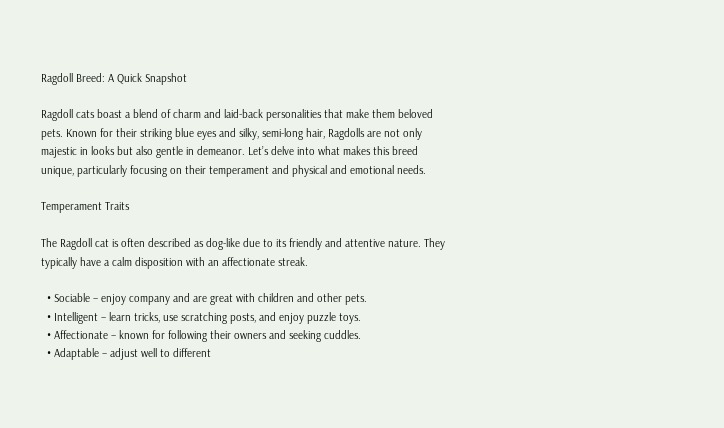Ragdoll Breed: A Quick Snapshot

Ragdoll cats boast a blend of charm and laid-back personalities that make them beloved pets. Known for their striking blue eyes and silky, semi-long hair, Ragdolls are not only majestic in looks but also gentle in demeanor. Let’s delve into what makes this breed unique, particularly focusing on their temperament and physical and emotional needs.

Temperament Traits

The Ragdoll cat is often described as dog-like due to its friendly and attentive nature. They typically have a calm disposition with an affectionate streak.

  • Sociable – enjoy company and are great with children and other pets.
  • Intelligent – learn tricks, use scratching posts, and enjoy puzzle toys.
  • Affectionate – known for following their owners and seeking cuddles.
  • Adaptable – adjust well to different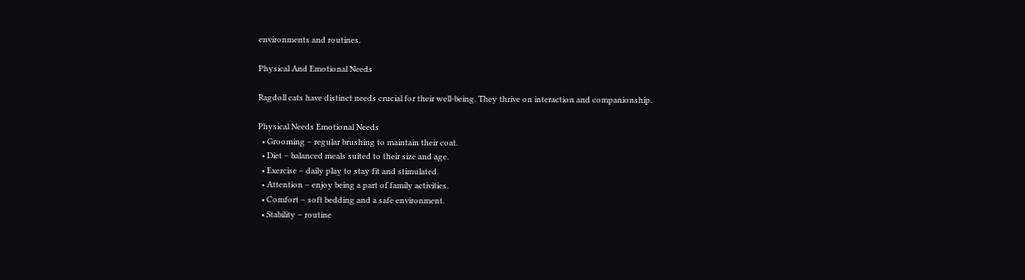environments and routines.

Physical And Emotional Needs

Ragdoll cats have distinct needs crucial for their well-being. They thrive on interaction and companionship.

Physical Needs Emotional Needs
  • Grooming – regular brushing to maintain their coat.
  • Diet – balanced meals suited to their size and age.
  • Exercise – daily play to stay fit and stimulated.
  • Attention – enjoy being a part of family activities.
  • Comfort – soft bedding and a safe environment.
  • Stability – routine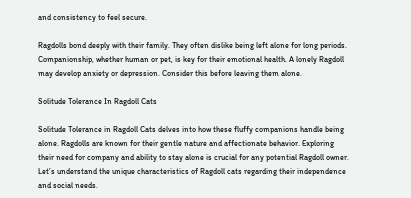and consistency to feel secure.

Ragdolls bond deeply with their family. They often dislike being left alone for long periods. Companionship, whether human or pet, is key for their emotional health. A lonely Ragdoll may develop anxiety or depression. Consider this before leaving them alone.

Solitude Tolerance In Ragdoll Cats

Solitude Tolerance in Ragdoll Cats delves into how these fluffy companions handle being alone. Ragdolls are known for their gentle nature and affectionate behavior. Exploring their need for company and ability to stay alone is crucial for any potential Ragdoll owner. Let’s understand the unique characteristics of Ragdoll cats regarding their independence and social needs.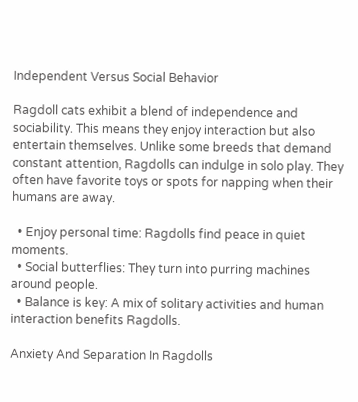Independent Versus Social Behavior

Ragdoll cats exhibit a blend of independence and sociability. This means they enjoy interaction but also entertain themselves. Unlike some breeds that demand constant attention, Ragdolls can indulge in solo play. They often have favorite toys or spots for napping when their humans are away.

  • Enjoy personal time: Ragdolls find peace in quiet moments.
  • Social butterflies: They turn into purring machines around people.
  • Balance is key: A mix of solitary activities and human interaction benefits Ragdolls.

Anxiety And Separation In Ragdolls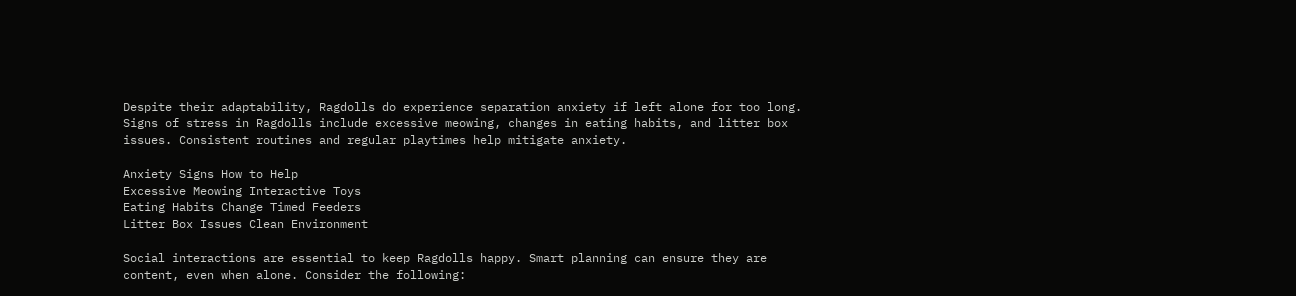Despite their adaptability, Ragdolls do experience separation anxiety if left alone for too long. Signs of stress in Ragdolls include excessive meowing, changes in eating habits, and litter box issues. Consistent routines and regular playtimes help mitigate anxiety.

Anxiety Signs How to Help
Excessive Meowing Interactive Toys
Eating Habits Change Timed Feeders
Litter Box Issues Clean Environment

Social interactions are essential to keep Ragdolls happy. Smart planning can ensure they are content, even when alone. Consider the following: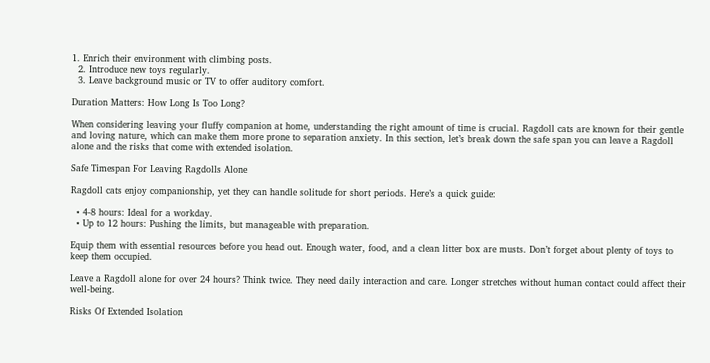1. Enrich their environment with climbing posts.
  2. Introduce new toys regularly.
  3. Leave background music or TV to offer auditory comfort.

Duration Matters: How Long Is Too Long?

When considering leaving your fluffy companion at home, understanding the right amount of time is crucial. Ragdoll cats are known for their gentle and loving nature, which can make them more prone to separation anxiety. In this section, let’s break down the safe span you can leave a Ragdoll alone and the risks that come with extended isolation.

Safe Timespan For Leaving Ragdolls Alone

Ragdoll cats enjoy companionship, yet they can handle solitude for short periods. Here’s a quick guide:

  • 4-8 hours: Ideal for a workday.
  • Up to 12 hours: Pushing the limits, but manageable with preparation.

Equip them with essential resources before you head out. Enough water, food, and a clean litter box are musts. Don’t forget about plenty of toys to keep them occupied.

Leave a Ragdoll alone for over 24 hours? Think twice. They need daily interaction and care. Longer stretches without human contact could affect their well-being.

Risks Of Extended Isolation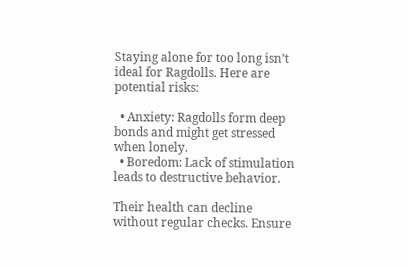Staying alone for too long isn’t ideal for Ragdolls. Here are potential risks:

  • Anxiety: Ragdolls form deep bonds and might get stressed when lonely.
  • Boredom: Lack of stimulation leads to destructive behavior.

Their health can decline without regular checks. Ensure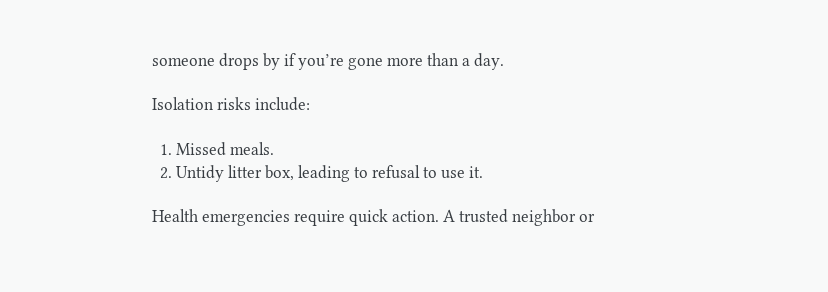someone drops by if you’re gone more than a day.

Isolation risks include:

  1. Missed meals.
  2. Untidy litter box, leading to refusal to use it.

Health emergencies require quick action. A trusted neighbor or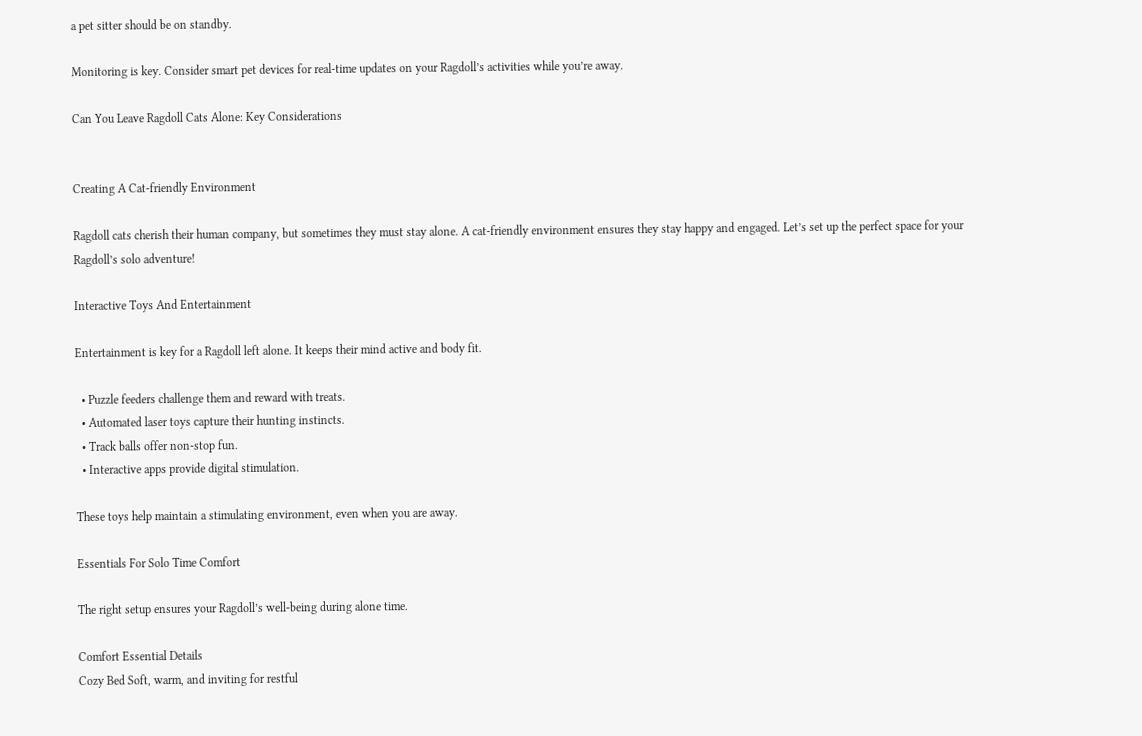a pet sitter should be on standby.

Monitoring is key. Consider smart pet devices for real-time updates on your Ragdoll’s activities while you’re away.

Can You Leave Ragdoll Cats Alone: Key Considerations


Creating A Cat-friendly Environment

Ragdoll cats cherish their human company, but sometimes they must stay alone. A cat-friendly environment ensures they stay happy and engaged. Let’s set up the perfect space for your Ragdoll’s solo adventure!

Interactive Toys And Entertainment

Entertainment is key for a Ragdoll left alone. It keeps their mind active and body fit.

  • Puzzle feeders challenge them and reward with treats.
  • Automated laser toys capture their hunting instincts.
  • Track balls offer non-stop fun.
  • Interactive apps provide digital stimulation.

These toys help maintain a stimulating environment, even when you are away.

Essentials For Solo Time Comfort

The right setup ensures your Ragdoll’s well-being during alone time.

Comfort Essential Details
Cozy Bed Soft, warm, and inviting for restful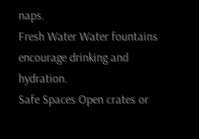naps.
Fresh Water Water fountains encourage drinking and hydration.
Safe Spaces Open crates or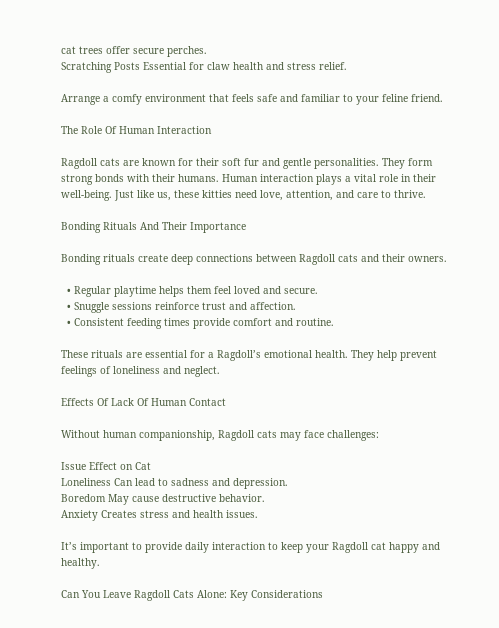cat trees offer secure perches.
Scratching Posts Essential for claw health and stress relief.

Arrange a comfy environment that feels safe and familiar to your feline friend.

The Role Of Human Interaction

Ragdoll cats are known for their soft fur and gentle personalities. They form strong bonds with their humans. Human interaction plays a vital role in their well-being. Just like us, these kitties need love, attention, and care to thrive.

Bonding Rituals And Their Importance

Bonding rituals create deep connections between Ragdoll cats and their owners.

  • Regular playtime helps them feel loved and secure.
  • Snuggle sessions reinforce trust and affection.
  • Consistent feeding times provide comfort and routine.

These rituals are essential for a Ragdoll’s emotional health. They help prevent feelings of loneliness and neglect.

Effects Of Lack Of Human Contact

Without human companionship, Ragdoll cats may face challenges:

Issue Effect on Cat
Loneliness Can lead to sadness and depression.
Boredom May cause destructive behavior.
Anxiety Creates stress and health issues.

It’s important to provide daily interaction to keep your Ragdoll cat happy and healthy.

Can You Leave Ragdoll Cats Alone: Key Considerations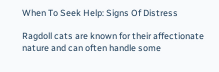When To Seek Help: Signs Of Distress

Ragdoll cats are known for their affectionate nature and can often handle some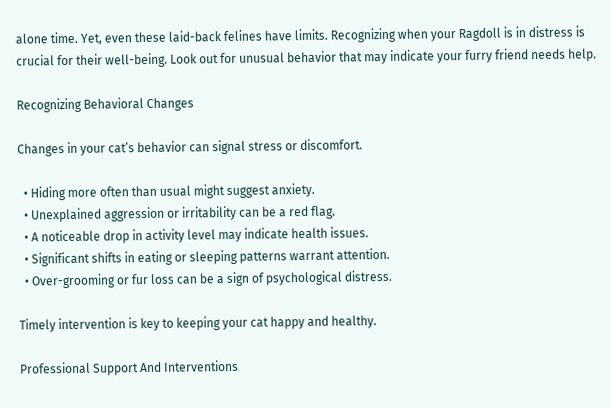alone time. Yet, even these laid-back felines have limits. Recognizing when your Ragdoll is in distress is crucial for their well-being. Look out for unusual behavior that may indicate your furry friend needs help.

Recognizing Behavioral Changes

Changes in your cat’s behavior can signal stress or discomfort.

  • Hiding more often than usual might suggest anxiety.
  • Unexplained aggression or irritability can be a red flag.
  • A noticeable drop in activity level may indicate health issues.
  • Significant shifts in eating or sleeping patterns warrant attention.
  • Over-grooming or fur loss can be a sign of psychological distress.

Timely intervention is key to keeping your cat happy and healthy.

Professional Support And Interventions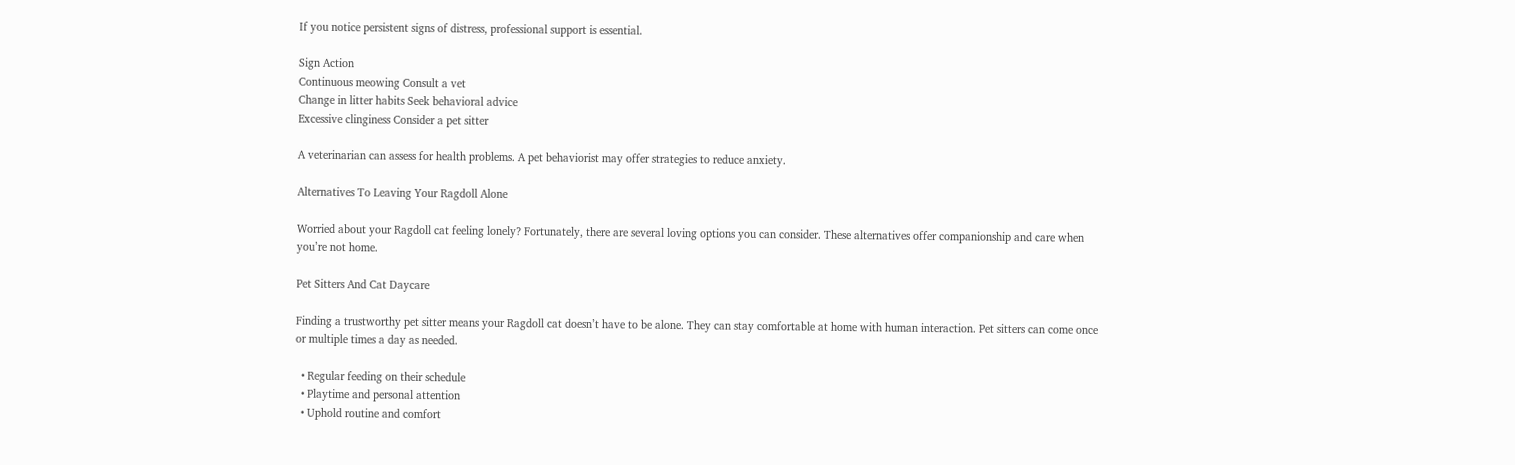If you notice persistent signs of distress, professional support is essential.

Sign Action
Continuous meowing Consult a vet
Change in litter habits Seek behavioral advice
Excessive clinginess Consider a pet sitter

A veterinarian can assess for health problems. A pet behaviorist may offer strategies to reduce anxiety.

Alternatives To Leaving Your Ragdoll Alone

Worried about your Ragdoll cat feeling lonely? Fortunately, there are several loving options you can consider. These alternatives offer companionship and care when you’re not home.

Pet Sitters And Cat Daycare

Finding a trustworthy pet sitter means your Ragdoll cat doesn’t have to be alone. They can stay comfortable at home with human interaction. Pet sitters can come once or multiple times a day as needed.

  • Regular feeding on their schedule
  • Playtime and personal attention
  • Uphold routine and comfort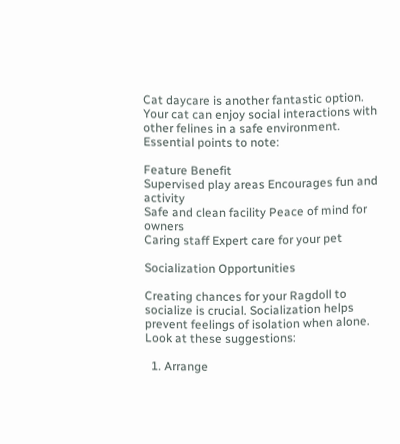Cat daycare is another fantastic option. Your cat can enjoy social interactions with other felines in a safe environment. Essential points to note:

Feature Benefit
Supervised play areas Encourages fun and activity
Safe and clean facility Peace of mind for owners
Caring staff Expert care for your pet

Socialization Opportunities

Creating chances for your Ragdoll to socialize is crucial. Socialization helps prevent feelings of isolation when alone. Look at these suggestions:

  1. Arrange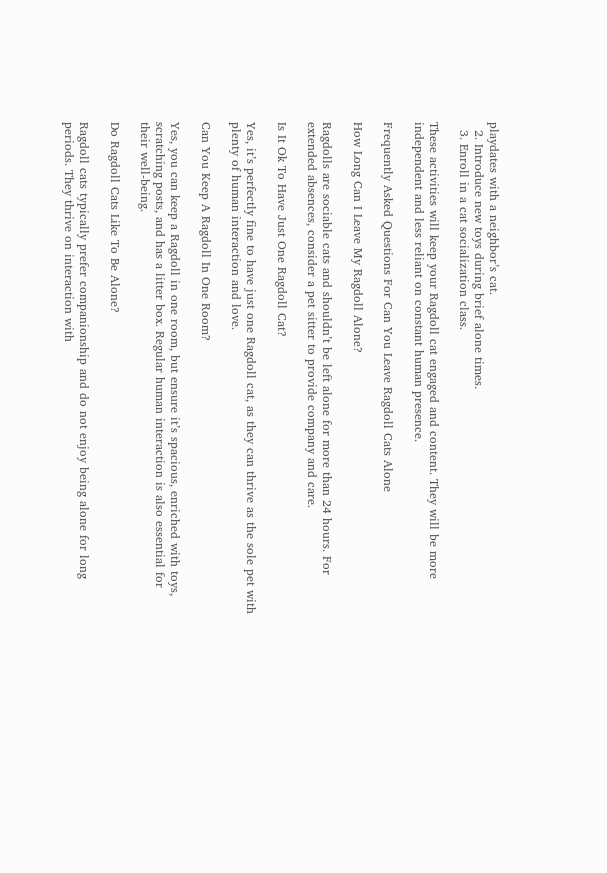playdates with a neighbor’s cat.
  2. Introduce new toys during brief alone times.
  3. Enroll in a cat socialization class.

These activities will keep your Ragdoll cat engaged and content. They will be more independent and less reliant on constant human presence.

Frequently Asked Questions For Can You Leave Ragdoll Cats Alone

How Long Can I Leave My Ragdoll Alone?

Ragdolls are sociable cats and shouldn’t be left alone for more than 24 hours. For extended absences, consider a pet sitter to provide company and care.

Is It Ok To Have Just One Ragdoll Cat?

Yes, it’s perfectly fine to have just one Ragdoll cat, as they can thrive as the sole pet with plenty of human interaction and love.

Can You Keep A Ragdoll In One Room?

Yes, you can keep a Ragdoll in one room, but ensure it’s spacious, enriched with toys, scratching posts, and has a litter box. Regular human interaction is also essential for their well-being.

Do Ragdoll Cats Like To Be Alone?

Ragdoll cats typically prefer companionship and do not enjoy being alone for long periods. They thrive on interaction with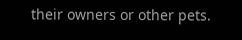their owners or other pets.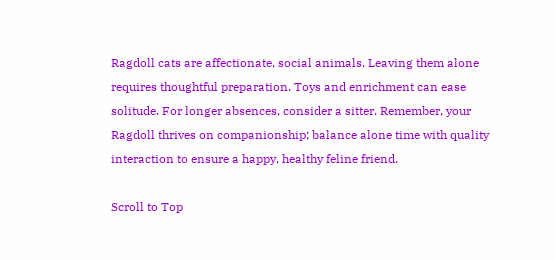Ragdoll cats are affectionate, social animals. Leaving them alone requires thoughtful preparation. Toys and enrichment can ease solitude. For longer absences, consider a sitter. Remember, your Ragdoll thrives on companionship; balance alone time with quality interaction to ensure a happy, healthy feline friend.

Scroll to Top